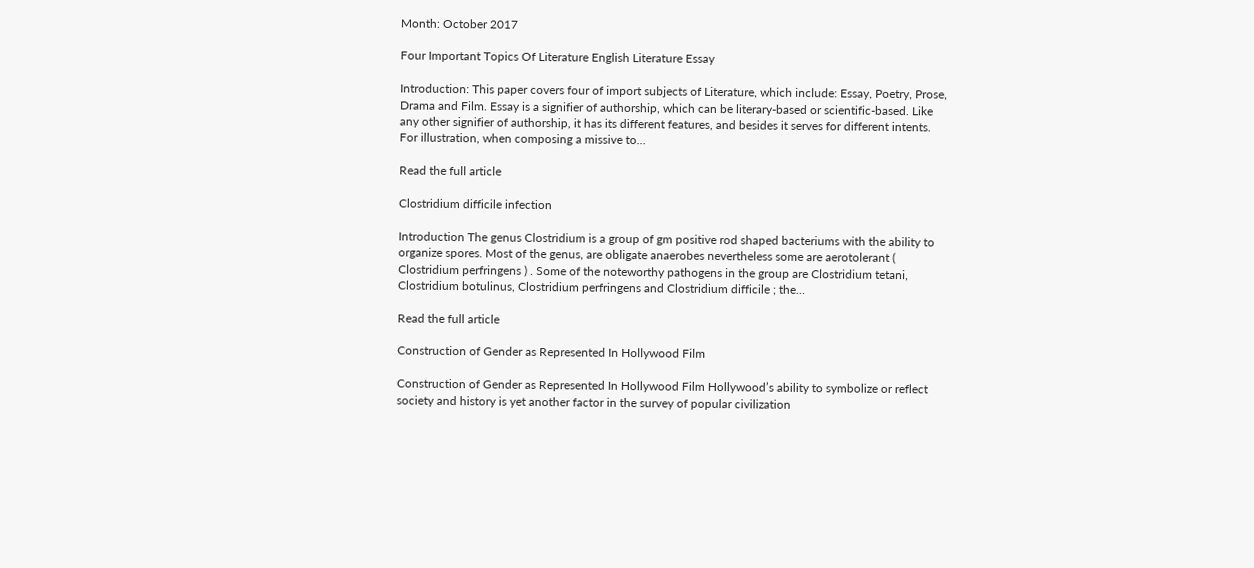Month: October 2017

Four Important Topics Of Literature English Literature Essay

Introduction: This paper covers four of import subjects of Literature, which include: Essay, Poetry, Prose, Drama and Film. Essay is a signifier of authorship, which can be literary-based or scientific-based. Like any other signifier of authorship, it has its different features, and besides it serves for different intents. For illustration, when composing a missive to…

Read the full article

Clostridium difficile infection

Introduction The genus Clostridium is a group of gm positive rod shaped bacteriums with the ability to organize spores. Most of the genus, are obligate anaerobes nevertheless some are aerotolerant ( Clostridium perfringens ) . Some of the noteworthy pathogens in the group are Clostridium tetani, Clostridium botulinus, Clostridium perfringens and Clostridium difficile ; the…

Read the full article

Construction of Gender as Represented In Hollywood Film

Construction of Gender as Represented In Hollywood Film Hollywood’s ability to symbolize or reflect society and history is yet another factor in the survey of popular civilization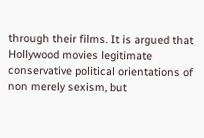through their films. It is argued that Hollywood movies legitimate conservative political orientations of non merely sexism, but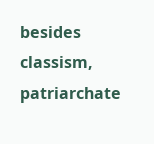besides classism, patriarchate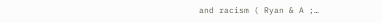and racism ( Ryan & A ;…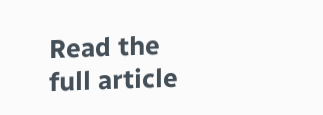Read the full article